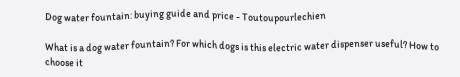Dog water fountain: buying guide and price - Toutoupourlechien

What is a dog water fountain? For which dogs is this electric water dispenser useful? How to choose it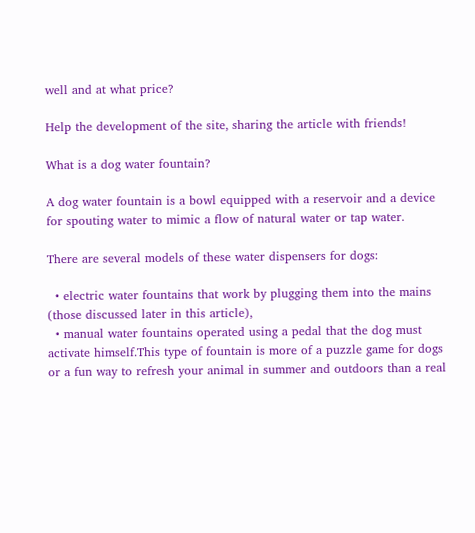well and at what price?

Help the development of the site, sharing the article with friends!

What is a dog water fountain?

A dog water fountain is a bowl equipped with a reservoir and a device for spouting water to mimic a flow of natural water or tap water.

There are several models of these water dispensers for dogs:

  • electric water fountains that work by plugging them into the mains (those discussed later in this article),
  • manual water fountains operated using a pedal that the dog must activate himself.This type of fountain is more of a puzzle game for dogs or a fun way to refresh your animal in summer and outdoors than a real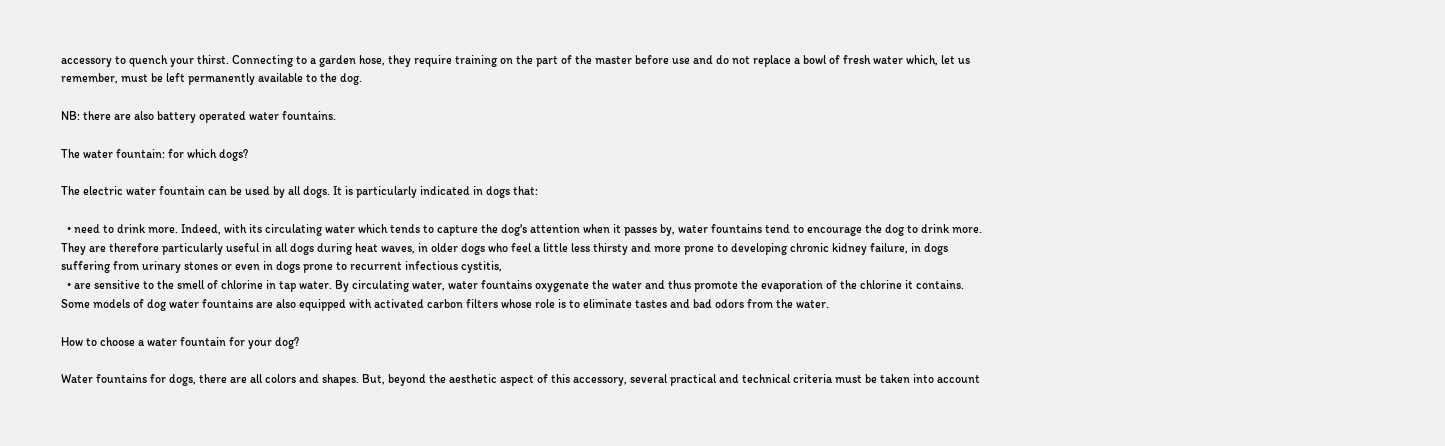accessory to quench your thirst. Connecting to a garden hose, they require training on the part of the master before use and do not replace a bowl of fresh water which, let us remember, must be left permanently available to the dog.

NB: there are also battery operated water fountains.

The water fountain: for which dogs?

The electric water fountain can be used by all dogs. It is particularly indicated in dogs that:

  • need to drink more. Indeed, with its circulating water which tends to capture the dog's attention when it passes by, water fountains tend to encourage the dog to drink more. They are therefore particularly useful in all dogs during heat waves, in older dogs who feel a little less thirsty and more prone to developing chronic kidney failure, in dogs suffering from urinary stones or even in dogs prone to recurrent infectious cystitis,
  • are sensitive to the smell of chlorine in tap water. By circulating water, water fountains oxygenate the water and thus promote the evaporation of the chlorine it contains. Some models of dog water fountains are also equipped with activated carbon filters whose role is to eliminate tastes and bad odors from the water.

How to choose a water fountain for your dog?

Water fountains for dogs, there are all colors and shapes. But, beyond the aesthetic aspect of this accessory, several practical and technical criteria must be taken into account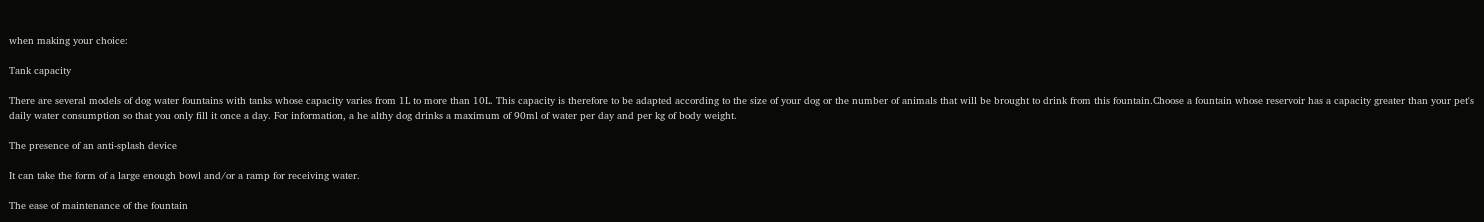when making your choice:

Tank capacity

There are several models of dog water fountains with tanks whose capacity varies from 1L to more than 10L. This capacity is therefore to be adapted according to the size of your dog or the number of animals that will be brought to drink from this fountain.Choose a fountain whose reservoir has a capacity greater than your pet's daily water consumption so that you only fill it once a day. For information, a he althy dog drinks a maximum of 90ml of water per day and per kg of body weight.

The presence of an anti-splash device

It can take the form of a large enough bowl and/or a ramp for receiving water.

The ease of maintenance of the fountain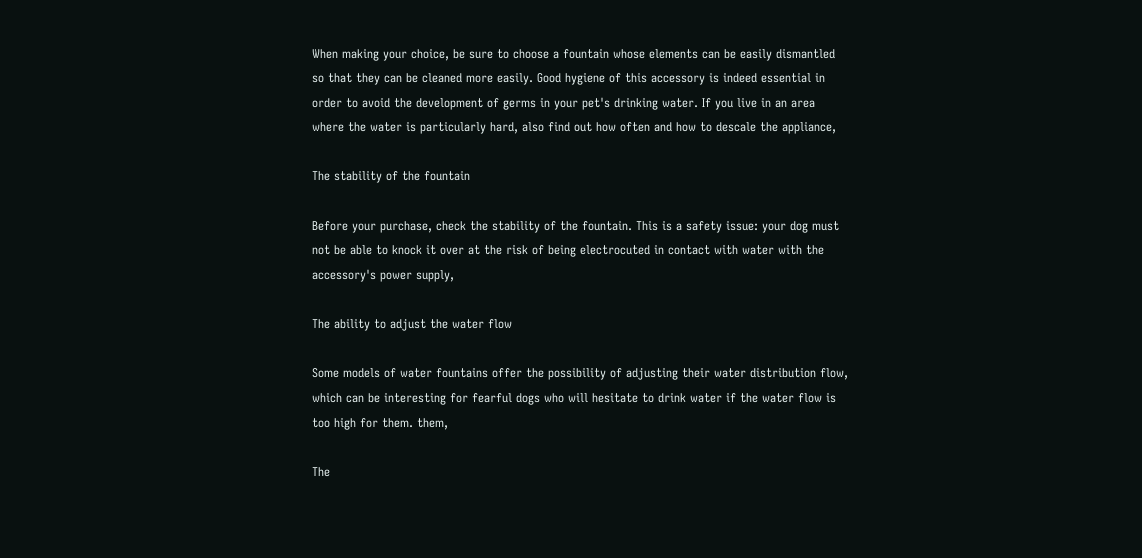When making your choice, be sure to choose a fountain whose elements can be easily dismantled so that they can be cleaned more easily. Good hygiene of this accessory is indeed essential in order to avoid the development of germs in your pet's drinking water. If you live in an area where the water is particularly hard, also find out how often and how to descale the appliance,

The stability of the fountain

Before your purchase, check the stability of the fountain. This is a safety issue: your dog must not be able to knock it over at the risk of being electrocuted in contact with water with the accessory's power supply,

The ability to adjust the water flow

Some models of water fountains offer the possibility of adjusting their water distribution flow, which can be interesting for fearful dogs who will hesitate to drink water if the water flow is too high for them. them,

The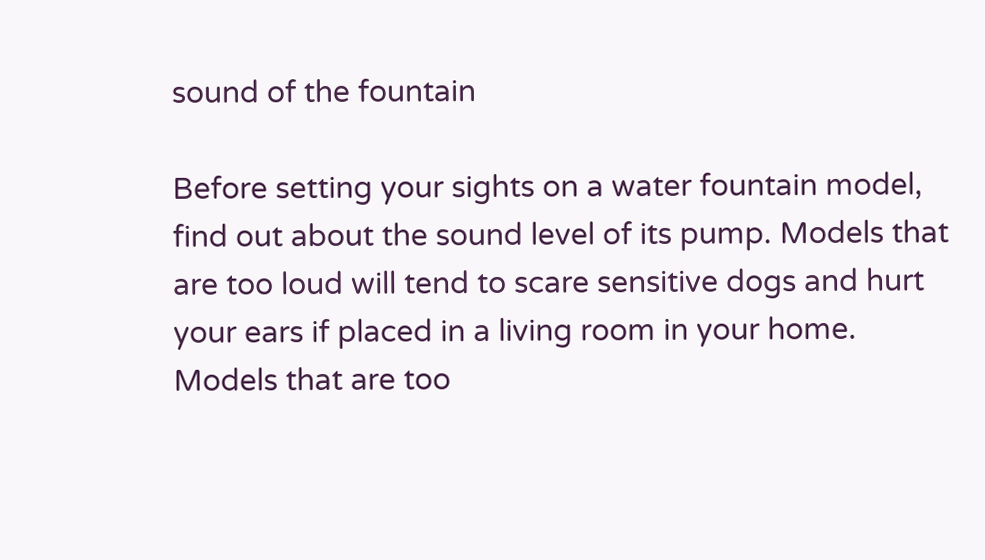sound of the fountain

Before setting your sights on a water fountain model, find out about the sound level of its pump. Models that are too loud will tend to scare sensitive dogs and hurt your ears if placed in a living room in your home. Models that are too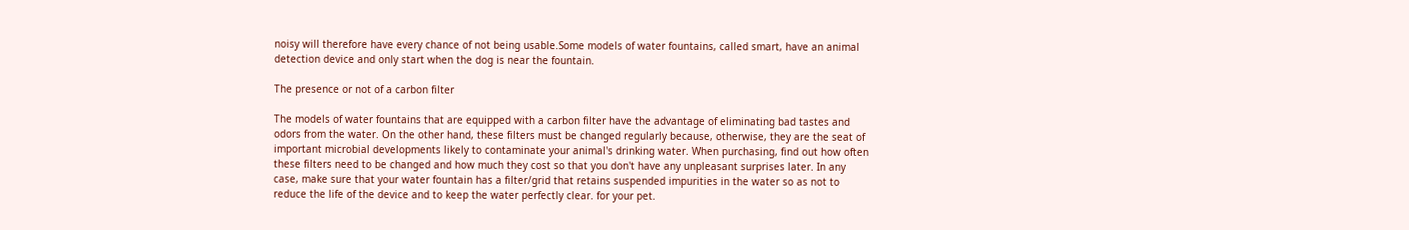noisy will therefore have every chance of not being usable.Some models of water fountains, called smart, have an animal detection device and only start when the dog is near the fountain.

The presence or not of a carbon filter

The models of water fountains that are equipped with a carbon filter have the advantage of eliminating bad tastes and odors from the water. On the other hand, these filters must be changed regularly because, otherwise, they are the seat of important microbial developments likely to contaminate your animal's drinking water. When purchasing, find out how often these filters need to be changed and how much they cost so that you don't have any unpleasant surprises later. In any case, make sure that your water fountain has a filter/grid that retains suspended impurities in the water so as not to reduce the life of the device and to keep the water perfectly clear. for your pet.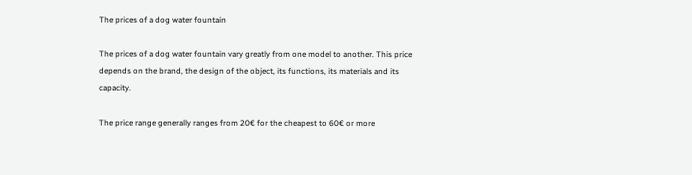The prices of a dog water fountain

The prices of a dog water fountain vary greatly from one model to another. This price depends on the brand, the design of the object, its functions, its materials and its capacity.

The price range generally ranges from 20€ for the cheapest to 60€ or more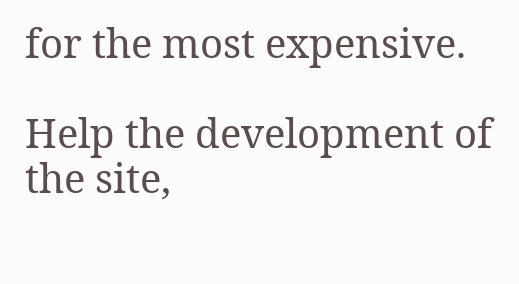for the most expensive.

Help the development of the site,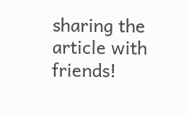sharing the article with friends!